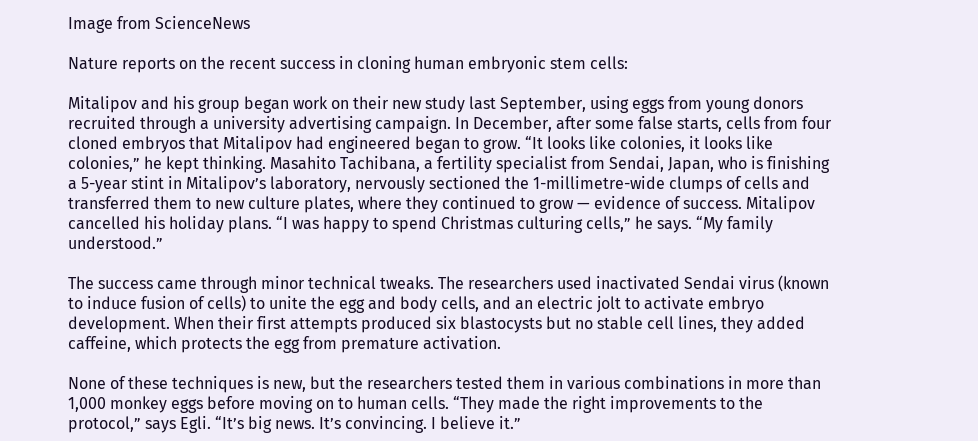Image from ScienceNews

Nature reports on the recent success in cloning human embryonic stem cells:

Mitalipov and his group began work on their new study last September, using eggs from young donors recruited through a university advertising campaign. In December, after some false starts, cells from four cloned embryos that Mitalipov had engineered began to grow. “It looks like colonies, it looks like colonies,” he kept thinking. Masahito Tachibana, a fertility specialist from Sendai, Japan, who is finishing a 5-year stint in Mitalipov’s laboratory, nervously sectioned the 1-millimetre-wide clumps of cells and transferred them to new culture plates, where they continued to grow — evidence of success. Mitalipov cancelled his holiday plans. “I was happy to spend Christmas culturing cells,” he says. “My family understood.”

The success came through minor technical tweaks. The researchers used inactivated Sendai virus (known to induce fusion of cells) to unite the egg and body cells, and an electric jolt to activate embryo development. When their first attempts produced six blastocysts but no stable cell lines, they added caffeine, which protects the egg from premature activation.

None of these techniques is new, but the researchers tested them in various combinations in more than 1,000 monkey eggs before moving on to human cells. “They made the right improvements to the protocol,” says Egli. “It’s big news. It’s convincing. I believe it.”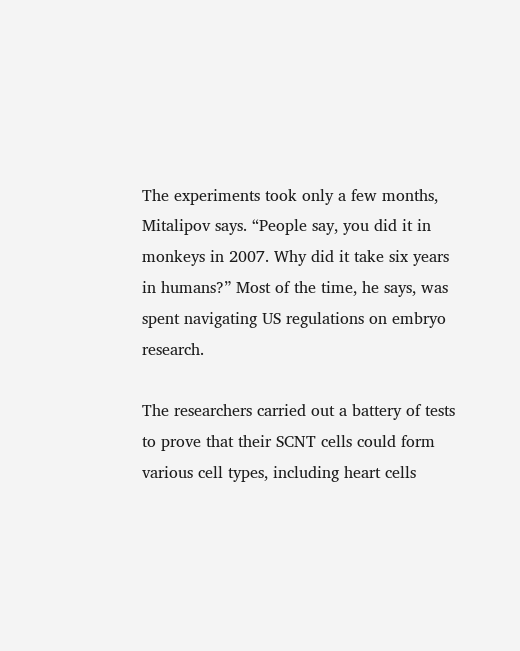The experiments took only a few months, Mitalipov says. “People say, you did it in monkeys in 2007. Why did it take six years in humans?” Most of the time, he says, was spent navigating US regulations on embryo research.

The researchers carried out a battery of tests to prove that their SCNT cells could form various cell types, including heart cells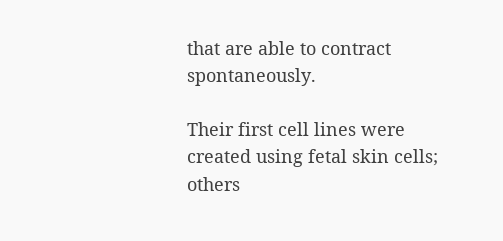that are able to contract spontaneously.

Their first cell lines were created using fetal skin cells; others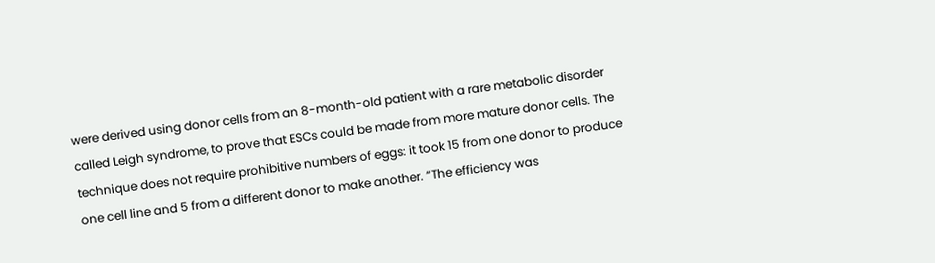were derived using donor cells from an 8-month-old patient with a rare metabolic disorder called Leigh syndrome, to prove that ESCs could be made from more mature donor cells. The technique does not require prohibitive numbers of eggs: it took 15 from one donor to produce one cell line and 5 from a different donor to make another. “The efficiency was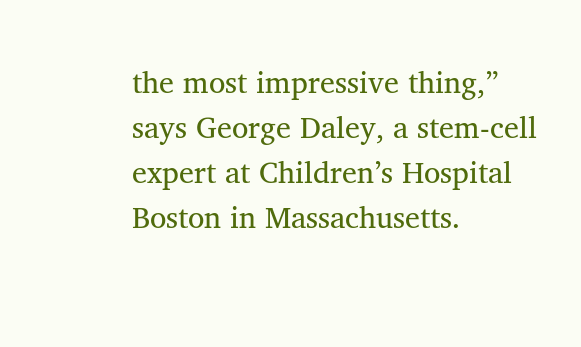the most impressive thing,” says George Daley, a stem-cell expert at Children’s Hospital Boston in Massachusetts.